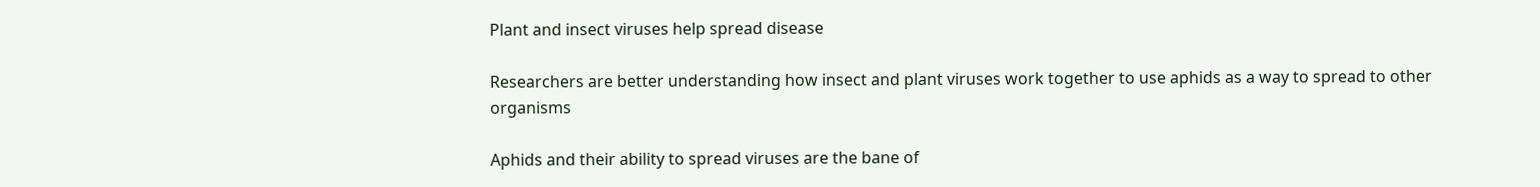Plant and insect viruses help spread disease

Researchers are better understanding how insect and plant viruses work together to use aphids as a way to spread to other organisms

Aphids and their ability to spread viruses are the bane of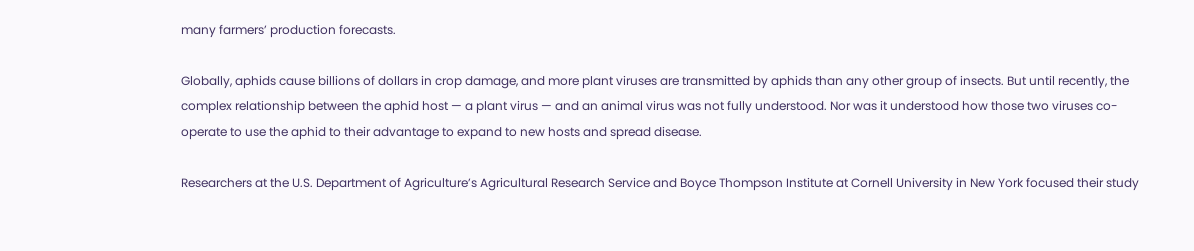many farmers’ production forecasts.

Globally, aphids cause billions of dollars in crop damage, and more plant viruses are transmitted by aphids than any other group of insects. But until recently, the complex relationship between the aphid host — a plant virus — and an animal virus was not fully understood. Nor was it understood how those two viruses co-operate to use the aphid to their advantage to expand to new hosts and spread disease.

Researchers at the U.S. Department of Agriculture’s Agricultural Research Service and Boyce Thompson Institute at Cornell University in New York focused their study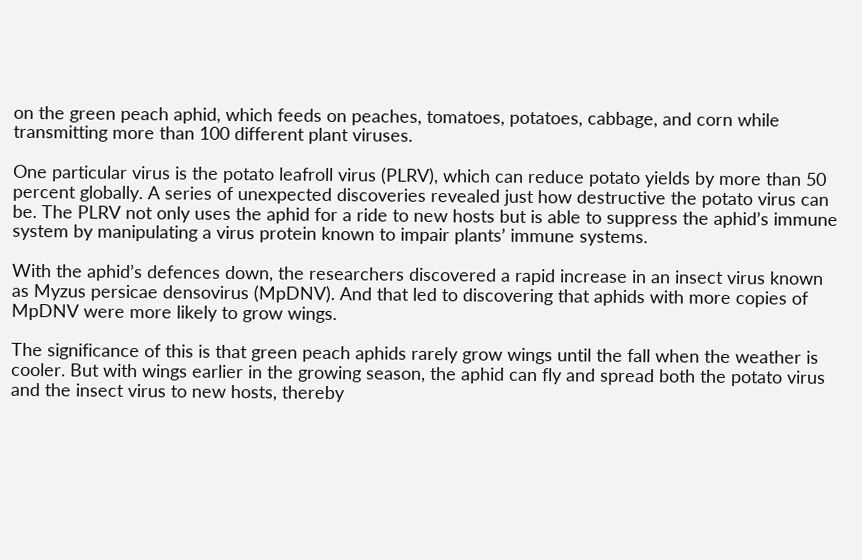on the green peach aphid, which feeds on peaches, tomatoes, potatoes, cabbage, and corn while transmitting more than 100 different plant viruses.

One particular virus is the potato leafroll virus (PLRV), which can reduce potato yields by more than 50 percent globally. A series of unexpected discoveries revealed just how destructive the potato virus can be. The PLRV not only uses the aphid for a ride to new hosts but is able to suppress the aphid’s immune system by manipulating a virus protein known to impair plants’ immune systems.

With the aphid’s defences down, the researchers discovered a rapid increase in an insect virus known as Myzus persicae densovirus (MpDNV). And that led to discovering that aphids with more copies of MpDNV were more likely to grow wings.

The significance of this is that green peach aphids rarely grow wings until the fall when the weather is cooler. But with wings earlier in the growing season, the aphid can fly and spread both the potato virus and the insect virus to new hosts, thereby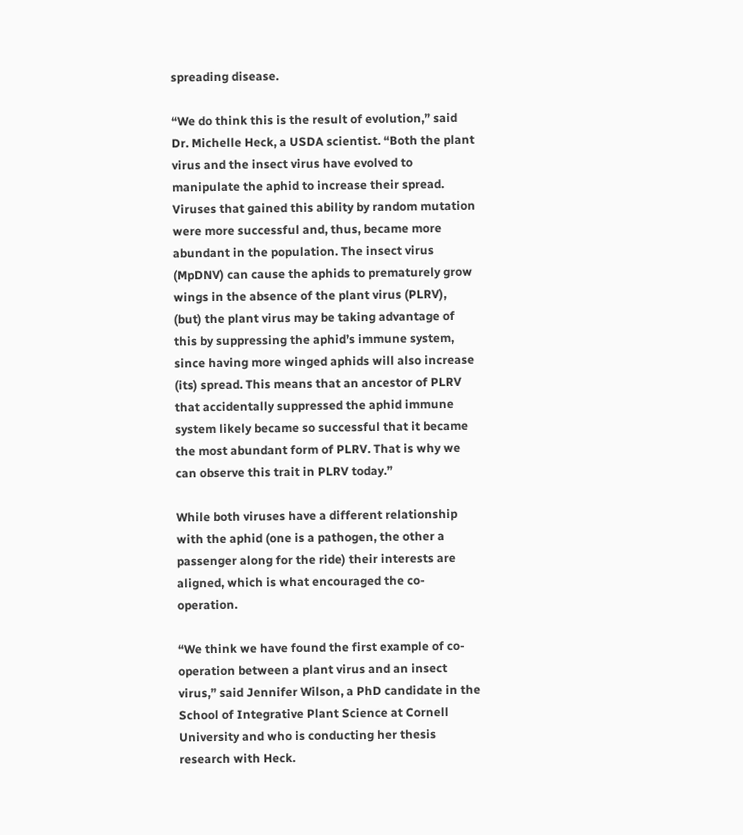spreading disease.

“We do think this is the result of evolution,” said Dr. Michelle Heck, a USDA scientist. “Both the plant virus and the insect virus have evolved to manipulate the aphid to increase their spread. Viruses that gained this ability by random mutation were more successful and, thus, became more abundant in the population. The insect virus (MpDNV) can cause the aphids to prematurely grow wings in the absence of the plant virus (PLRV), (but) the plant virus may be taking advantage of this by suppressing the aphid’s immune system, since having more winged aphids will also increase (its) spread. This means that an ancestor of PLRV that accidentally suppressed the aphid immune system likely became so successful that it became the most abundant form of PLRV. That is why we can observe this trait in PLRV today.”

While both viruses have a different relationship with the aphid (one is a pathogen, the other a passenger along for the ride) their interests are aligned, which is what encouraged the co-operation.

“We think we have found the first example of co-operation between a plant virus and an insect virus,” said Jennifer Wilson, a PhD candidate in the School of Integrative Plant Science at Cornell University and who is conducting her thesis research with Heck.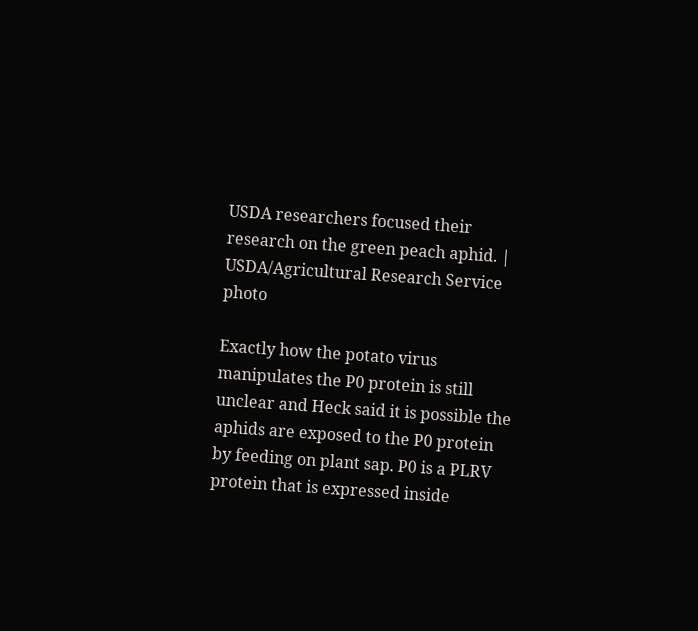USDA researchers focused their research on the green peach aphid. | USDA/Agricultural Research Service photo

Exactly how the potato virus manipulates the P0 protein is still unclear and Heck said it is possible the aphids are exposed to the P0 protein by feeding on plant sap. P0 is a PLRV protein that is expressed inside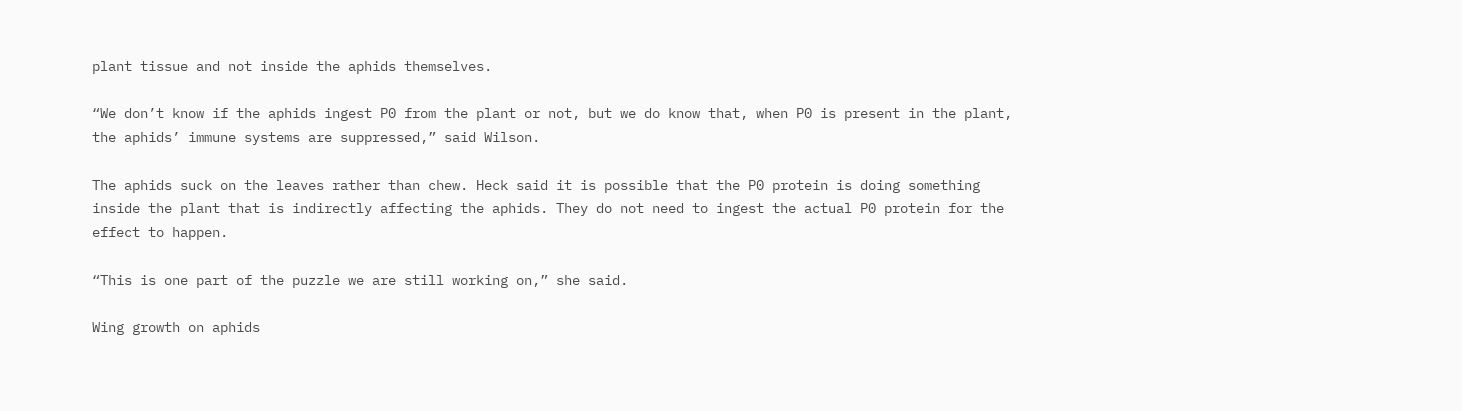plant tissue and not inside the aphids themselves.

“We don’t know if the aphids ingest P0 from the plant or not, but we do know that, when P0 is present in the plant, the aphids’ immune systems are suppressed,” said Wilson.

The aphids suck on the leaves rather than chew. Heck said it is possible that the P0 protein is doing something inside the plant that is indirectly affecting the aphids. They do not need to ingest the actual P0 protein for the effect to happen.

“This is one part of the puzzle we are still working on,” she said.

Wing growth on aphids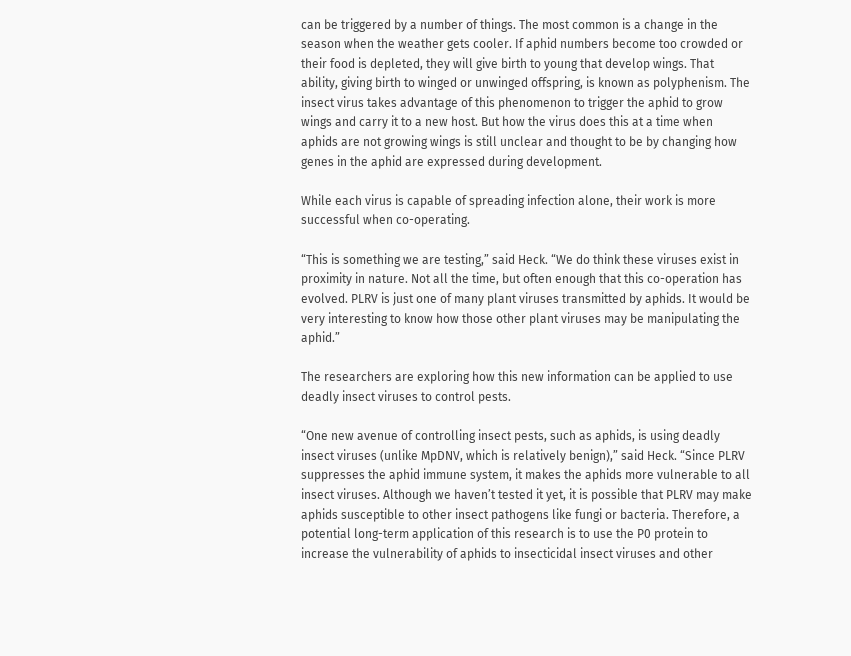can be triggered by a number of things. The most common is a change in the season when the weather gets cooler. If aphid numbers become too crowded or their food is depleted, they will give birth to young that develop wings. That ability, giving birth to winged or unwinged offspring, is known as polyphenism. The insect virus takes advantage of this phenomenon to trigger the aphid to grow wings and carry it to a new host. But how the virus does this at a time when aphids are not growing wings is still unclear and thought to be by changing how genes in the aphid are expressed during development.

While each virus is capable of spreading infection alone, their work is more successful when co-operating.

“This is something we are testing,” said Heck. “We do think these viruses exist in proximity in nature. Not all the time, but often enough that this co-operation has evolved. PLRV is just one of many plant viruses transmitted by aphids. It would be very interesting to know how those other plant viruses may be manipulating the aphid.”

The researchers are exploring how this new information can be applied to use deadly insect viruses to control pests.

“One new avenue of controlling insect pests, such as aphids, is using deadly insect viruses (unlike MpDNV, which is relatively benign),” said Heck. “Since PLRV suppresses the aphid immune system, it makes the aphids more vulnerable to all insect viruses. Although we haven’t tested it yet, it is possible that PLRV may make aphids susceptible to other insect pathogens like fungi or bacteria. Therefore, a potential long-term application of this research is to use the P0 protein to increase the vulnerability of aphids to insecticidal insect viruses and other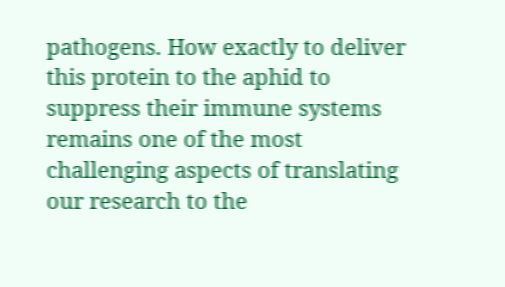pathogens. How exactly to deliver this protein to the aphid to suppress their immune systems remains one of the most challenging aspects of translating our research to the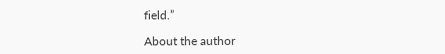field.”

About the author